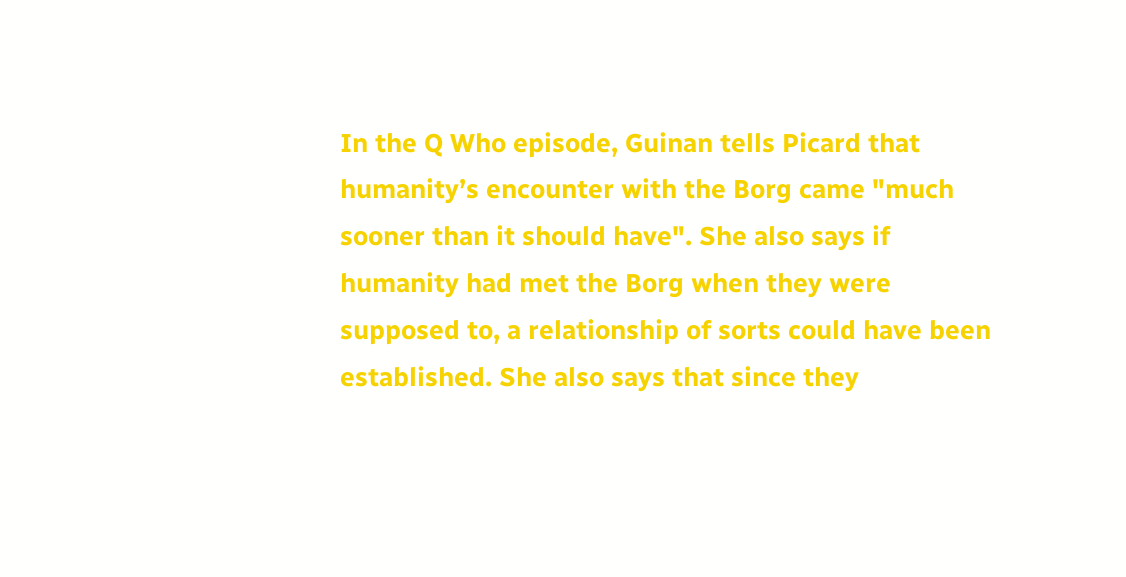In the Q Who episode, Guinan tells Picard that humanity’s encounter with the Borg came "much sooner than it should have". She also says if humanity had met the Borg when they were supposed to, a relationship of sorts could have been established. She also says that since they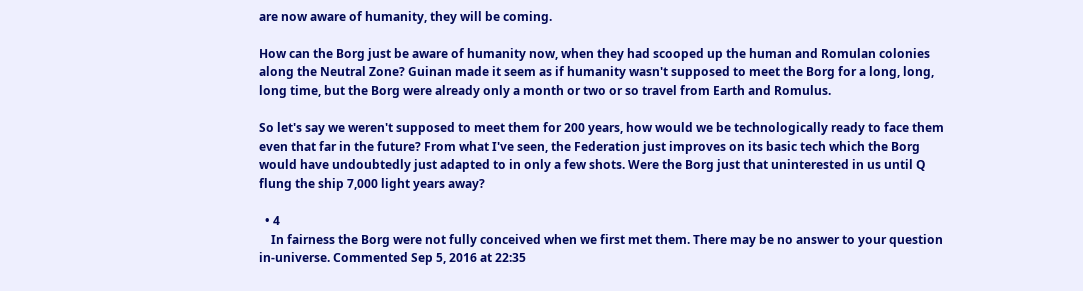are now aware of humanity, they will be coming.

How can the Borg just be aware of humanity now, when they had scooped up the human and Romulan colonies along the Neutral Zone? Guinan made it seem as if humanity wasn't supposed to meet the Borg for a long, long, long time, but the Borg were already only a month or two or so travel from Earth and Romulus.

So let's say we weren't supposed to meet them for 200 years, how would we be technologically ready to face them even that far in the future? From what I've seen, the Federation just improves on its basic tech which the Borg would have undoubtedly just adapted to in only a few shots. Were the Borg just that uninterested in us until Q flung the ship 7,000 light years away?

  • 4
    In fairness the Borg were not fully conceived when we first met them. There may be no answer to your question in-universe. Commented Sep 5, 2016 at 22:35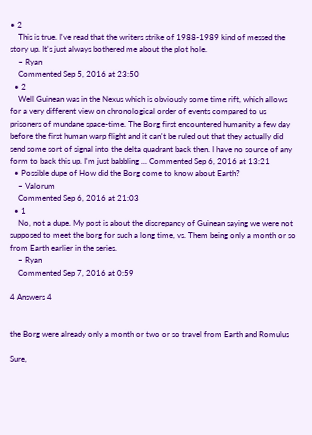• 2
    This is true. I've read that the writers strike of 1988-1989 kind of messed the story up. It's just always bothered me about the plot hole.
    – Ryan
    Commented Sep 5, 2016 at 23:50
  • 2
    Well Guinean was in the Nexus which is obviously some time rift, which allows for a very different view on chronological order of events compared to us prisoners of mundane space-time. The Borg first encountered humanity a few day before the first human warp flight and it can't be ruled out that they actually did send some sort of signal into the delta quadrant back then. I have no source of any form to back this up. I'm just babbling ... Commented Sep 6, 2016 at 13:21
  • Possible dupe of How did the Borg come to know about Earth?
    – Valorum
    Commented Sep 6, 2016 at 21:03
  • 1
    No, not a dupe. My post is about the discrepancy of Guinean saying we were not supposed to meet the borg for such a long time, vs. Them being only a month or so from Earth earlier in the series.
    – Ryan
    Commented Sep 7, 2016 at 0:59

4 Answers 4


the Borg were already only a month or two or so travel from Earth and Romulus

Sure,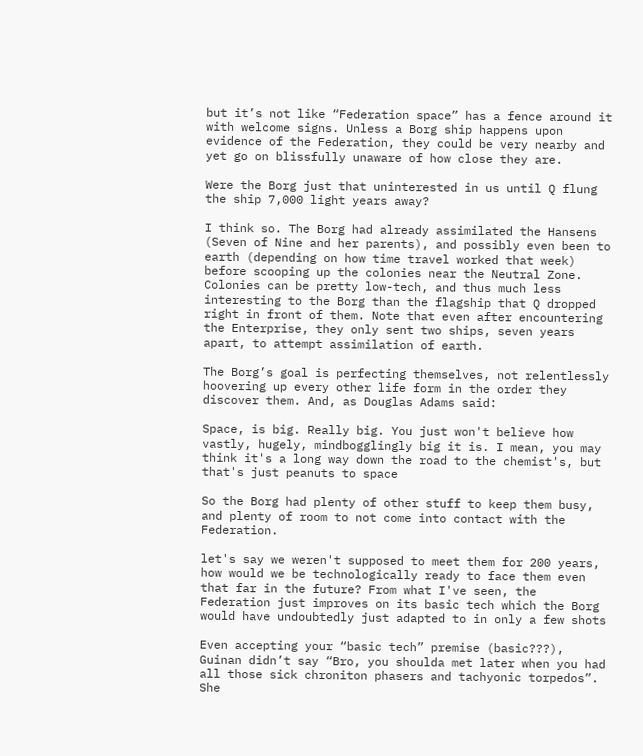but it’s not like “Federation space” has a fence around it with welcome signs. Unless a Borg ship happens upon evidence of the Federation, they could be very nearby and yet go on blissfully unaware of how close they are.

Were the Borg just that uninterested in us until Q flung the ship 7,000 light years away?

I think so. The Borg had already assimilated the Hansens (Seven of Nine and her parents), and possibly even been to earth (depending on how time travel worked that week) before scooping up the colonies near the Neutral Zone. Colonies can be pretty low-tech, and thus much less interesting to the Borg than the flagship that Q dropped right in front of them. Note that even after encountering the Enterprise, they only sent two ships, seven years apart, to attempt assimilation of earth.

The Borg’s goal is perfecting themselves, not relentlessly hoovering up every other life form in the order they discover them. And, as Douglas Adams said:

Space, is big. Really big. You just won't believe how vastly, hugely, mindbogglingly big it is. I mean, you may think it's a long way down the road to the chemist's, but that's just peanuts to space

So the Borg had plenty of other stuff to keep them busy, and plenty of room to not come into contact with the Federation.

let's say we weren't supposed to meet them for 200 years, how would we be technologically ready to face them even that far in the future? From what I've seen, the Federation just improves on its basic tech which the Borg would have undoubtedly just adapted to in only a few shots

Even accepting your “basic tech” premise (basic???), Guinan didn’t say “Bro, you shoulda met later when you had all those sick chroniton phasers and tachyonic torpedos”. She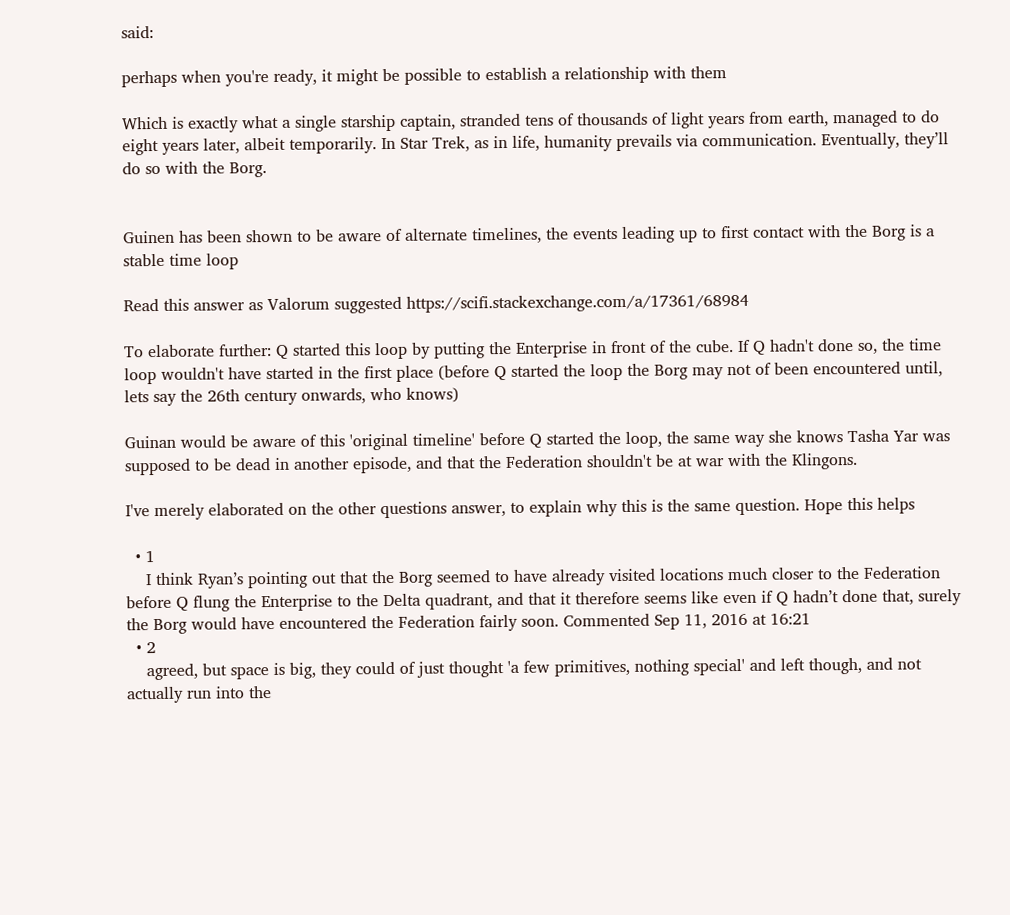said:

perhaps when you're ready, it might be possible to establish a relationship with them

Which is exactly what a single starship captain, stranded tens of thousands of light years from earth, managed to do eight years later, albeit temporarily. In Star Trek, as in life, humanity prevails via communication. Eventually, they’ll do so with the Borg.


Guinen has been shown to be aware of alternate timelines, the events leading up to first contact with the Borg is a stable time loop

Read this answer as Valorum suggested https://scifi.stackexchange.com/a/17361/68984

To elaborate further: Q started this loop by putting the Enterprise in front of the cube. If Q hadn't done so, the time loop wouldn't have started in the first place (before Q started the loop the Borg may not of been encountered until, lets say the 26th century onwards, who knows)

Guinan would be aware of this 'original timeline' before Q started the loop, the same way she knows Tasha Yar was supposed to be dead in another episode, and that the Federation shouldn't be at war with the Klingons.

I've merely elaborated on the other questions answer, to explain why this is the same question. Hope this helps

  • 1
    I think Ryan’s pointing out that the Borg seemed to have already visited locations much closer to the Federation before Q flung the Enterprise to the Delta quadrant, and that it therefore seems like even if Q hadn’t done that, surely the Borg would have encountered the Federation fairly soon. Commented Sep 11, 2016 at 16:21
  • 2
    agreed, but space is big, they could of just thought 'a few primitives, nothing special' and left though, and not actually run into the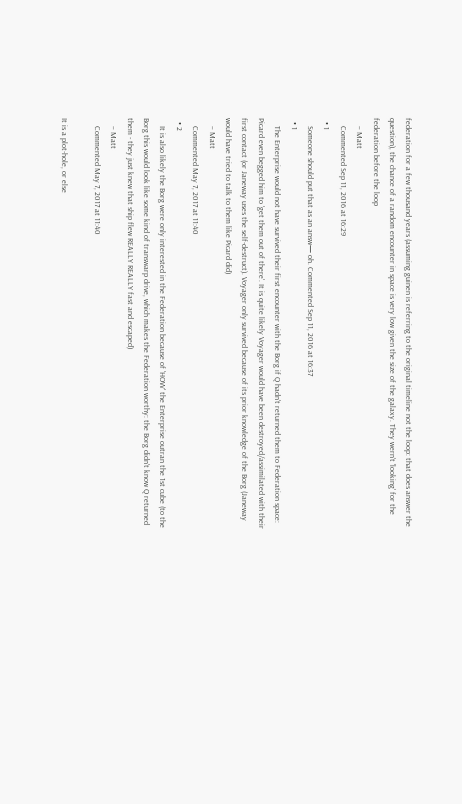federation for a few thousand years (assuming guinen is referring to the original timeline not the loop: that does answer the question), the chance of a random encounter in space is very low given the size of the galaxy. They wern't 'looking' for the federation before the loop
    – Matt
    Commented Sep 11, 2016 at 16:29
  • 1
    Someone should put that as an answ— oh. Commented Sep 11, 2016 at 16:37
  • 1
    The Enterprise would not have survived their first encounter with the Borg if Q hadn't returned them to Federation space: Picard even begged him to 'get them out of there'. It is quite likely Voyager would have been destroyed/assimilated with their first contact (or Janeway uses the self-destruct). Voyager only survived because of its prior knowledge of the Borg (Janeway would have tried to talk to them like Picard did)
    – Matt
    Commented May 7, 2017 at 11:40
  • 2
    It is also likely the Borg were only interested in the Federation because of 'HOW' the Enterprise outran the 1st cube (to the Borg this would look like some kind of transwarp drive, which makes the Federation worthy: the Borg didn't know Q returned them - they just knew that ship flew REALLY REALLY fast and escaped)
    – Matt
    Commented May 7, 2017 at 11:40

It is a plot-hole, or else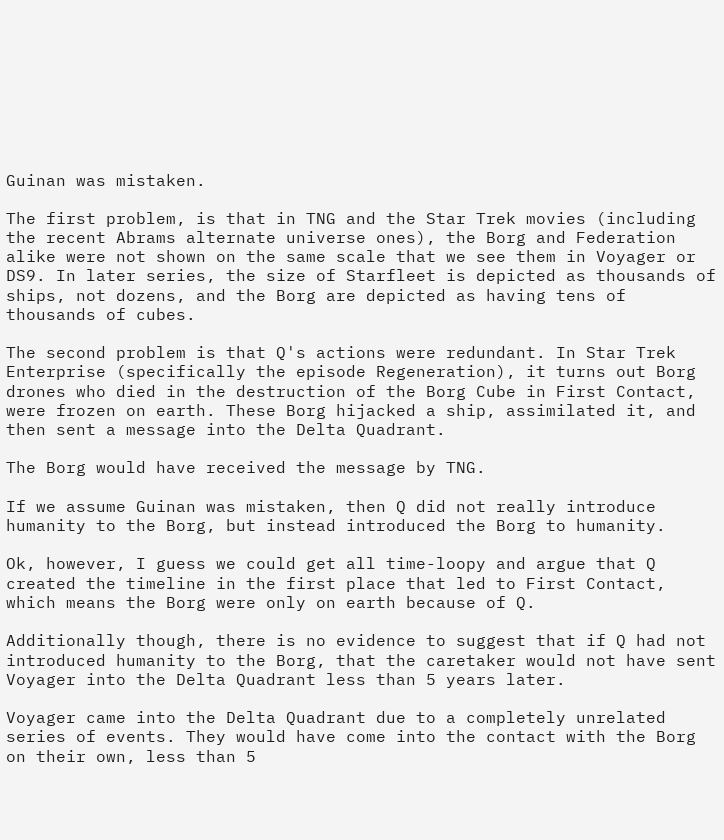Guinan was mistaken.

The first problem, is that in TNG and the Star Trek movies (including the recent Abrams alternate universe ones), the Borg and Federation alike were not shown on the same scale that we see them in Voyager or DS9. In later series, the size of Starfleet is depicted as thousands of ships, not dozens, and the Borg are depicted as having tens of thousands of cubes.

The second problem is that Q's actions were redundant. In Star Trek Enterprise (specifically the episode Regeneration), it turns out Borg drones who died in the destruction of the Borg Cube in First Contact, were frozen on earth. These Borg hijacked a ship, assimilated it, and then sent a message into the Delta Quadrant.

The Borg would have received the message by TNG.

If we assume Guinan was mistaken, then Q did not really introduce humanity to the Borg, but instead introduced the Borg to humanity.

Ok, however, I guess we could get all time-loopy and argue that Q created the timeline in the first place that led to First Contact, which means the Borg were only on earth because of Q.

Additionally though, there is no evidence to suggest that if Q had not introduced humanity to the Borg, that the caretaker would not have sent Voyager into the Delta Quadrant less than 5 years later.

Voyager came into the Delta Quadrant due to a completely unrelated series of events. They would have come into the contact with the Borg on their own, less than 5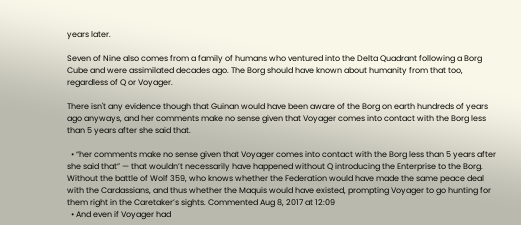years later.

Seven of Nine also comes from a family of humans who ventured into the Delta Quadrant following a Borg Cube and were assimilated decades ago. The Borg should have known about humanity from that too, regardless of Q or Voyager.

There isn't any evidence though that Guinan would have been aware of the Borg on earth hundreds of years ago anyways, and her comments make no sense given that Voyager comes into contact with the Borg less than 5 years after she said that.

  • “her comments make no sense given that Voyager comes into contact with the Borg less than 5 years after she said that” — that wouldn’t necessarily have happened without Q introducing the Enterprise to the Borg. Without the battle of Wolf 359, who knows whether the Federation would have made the same peace deal with the Cardassians, and thus whether the Maquis would have existed, prompting Voyager to go hunting for them right in the Caretaker’s sights. Commented Aug 8, 2017 at 12:09
  • And even if Voyager had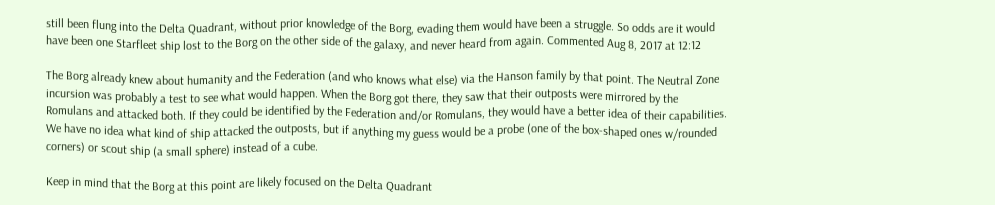still been flung into the Delta Quadrant, without prior knowledge of the Borg, evading them would have been a struggle. So odds are it would have been one Starfleet ship lost to the Borg on the other side of the galaxy, and never heard from again. Commented Aug 8, 2017 at 12:12

The Borg already knew about humanity and the Federation (and who knows what else) via the Hanson family by that point. The Neutral Zone incursion was probably a test to see what would happen. When the Borg got there, they saw that their outposts were mirrored by the Romulans and attacked both. If they could be identified by the Federation and/or Romulans, they would have a better idea of their capabilities. We have no idea what kind of ship attacked the outposts, but if anything my guess would be a probe (one of the box-shaped ones w/rounded corners) or scout ship (a small sphere) instead of a cube.

Keep in mind that the Borg at this point are likely focused on the Delta Quadrant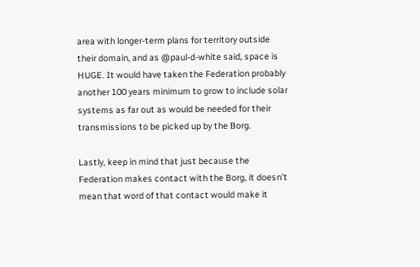area with longer-term plans for territory outside their domain, and as @paul-d-white said, space is HUGE. It would have taken the Federation probably another 100 years minimum to grow to include solar systems as far out as would be needed for their transmissions to be picked up by the Borg.

Lastly, keep in mind that just because the Federation makes contact with the Borg, it doesn't mean that word of that contact would make it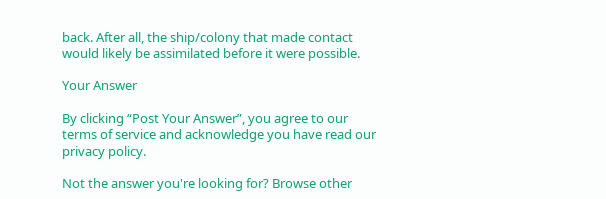back. After all, the ship/colony that made contact would likely be assimilated before it were possible.

Your Answer

By clicking “Post Your Answer”, you agree to our terms of service and acknowledge you have read our privacy policy.

Not the answer you're looking for? Browse other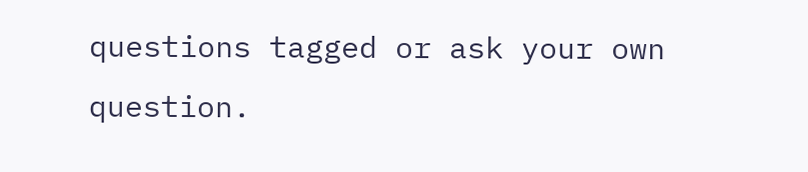questions tagged or ask your own question.